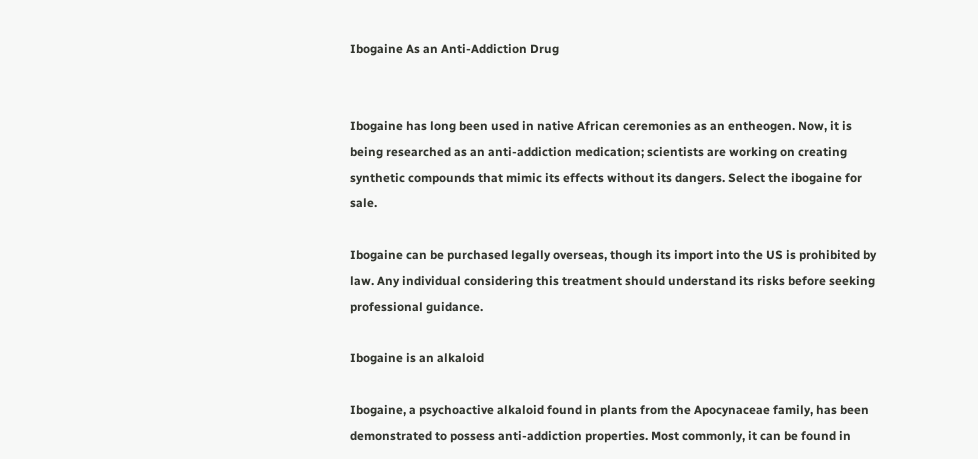Ibogaine As an Anti-Addiction Drug


Ibogaine has long been used in native African ceremonies as an entheogen. Now, it is being researched as an anti-addiction medication; scientists are working on creating synthetic compounds that mimic its effects without its dangers. Select the ibogaine for sale.

Ibogaine can be purchased legally overseas, though its import into the US is prohibited by law. Any individual considering this treatment should understand its risks before seeking professional guidance.

Ibogaine is an alkaloid

Ibogaine, a psychoactive alkaloid found in plants from the Apocynaceae family, has been demonstrated to possess anti-addiction properties. Most commonly, it can be found in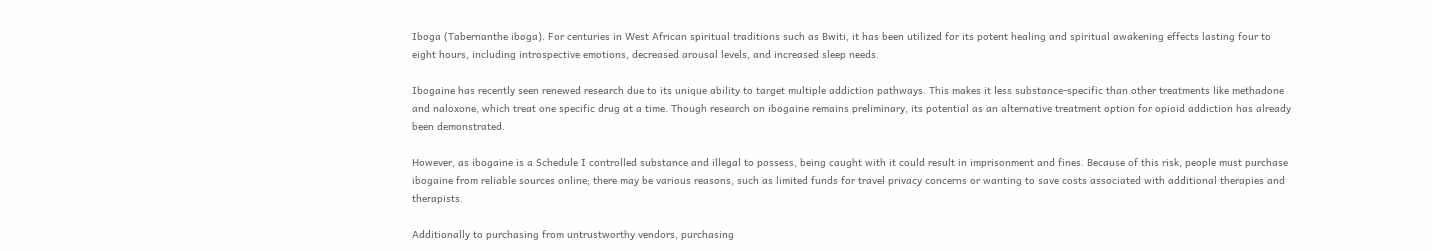Iboga (Tabernanthe iboga). For centuries in West African spiritual traditions such as Bwiti, it has been utilized for its potent healing and spiritual awakening effects lasting four to eight hours, including introspective emotions, decreased arousal levels, and increased sleep needs.

Ibogaine has recently seen renewed research due to its unique ability to target multiple addiction pathways. This makes it less substance-specific than other treatments like methadone and naloxone, which treat one specific drug at a time. Though research on ibogaine remains preliminary, its potential as an alternative treatment option for opioid addiction has already been demonstrated.

However, as ibogaine is a Schedule I controlled substance and illegal to possess, being caught with it could result in imprisonment and fines. Because of this risk, people must purchase ibogaine from reliable sources online; there may be various reasons, such as limited funds for travel privacy concerns or wanting to save costs associated with additional therapies and therapists.

Additionally to purchasing from untrustworthy vendors, purchasing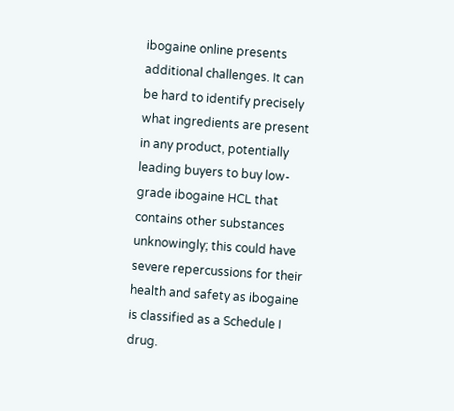ibogaine online presents additional challenges. It can be hard to identify precisely what ingredients are present in any product, potentially leading buyers to buy low-grade ibogaine HCL that contains other substances unknowingly; this could have severe repercussions for their health and safety as ibogaine is classified as a Schedule I drug.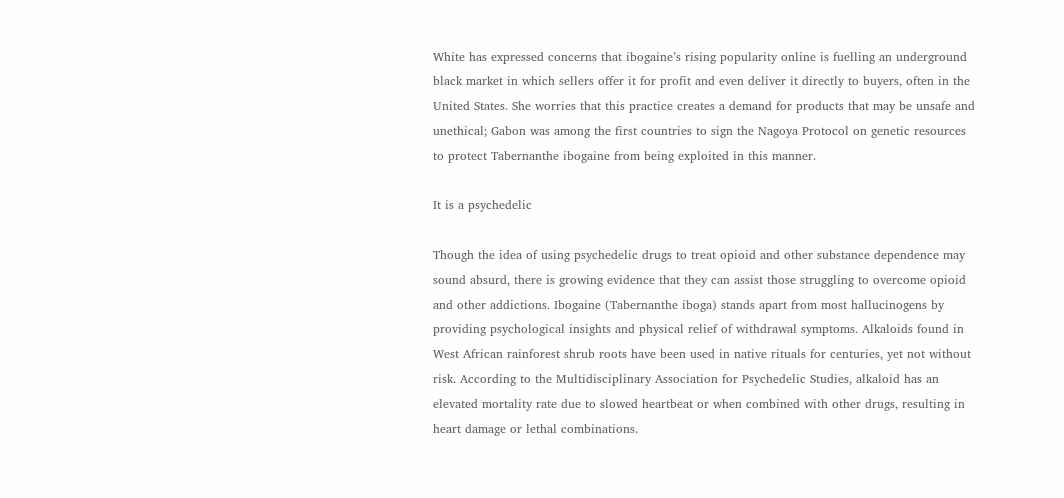White has expressed concerns that ibogaine’s rising popularity online is fuelling an underground black market in which sellers offer it for profit and even deliver it directly to buyers, often in the United States. She worries that this practice creates a demand for products that may be unsafe and unethical; Gabon was among the first countries to sign the Nagoya Protocol on genetic resources to protect Tabernanthe ibogaine from being exploited in this manner.

It is a psychedelic

Though the idea of using psychedelic drugs to treat opioid and other substance dependence may sound absurd, there is growing evidence that they can assist those struggling to overcome opioid and other addictions. Ibogaine (Tabernanthe iboga) stands apart from most hallucinogens by providing psychological insights and physical relief of withdrawal symptoms. Alkaloids found in West African rainforest shrub roots have been used in native rituals for centuries, yet not without risk. According to the Multidisciplinary Association for Psychedelic Studies, alkaloid has an elevated mortality rate due to slowed heartbeat or when combined with other drugs, resulting in heart damage or lethal combinations.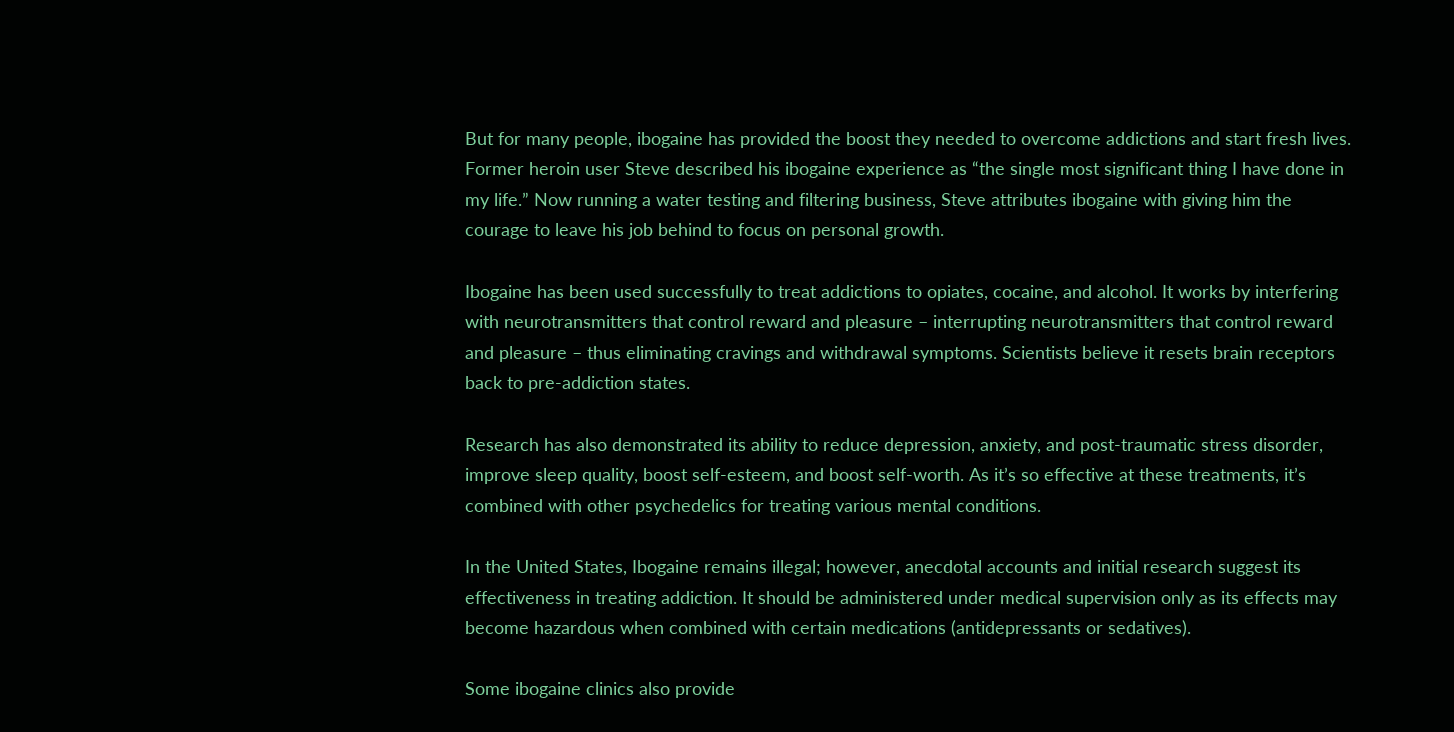But for many people, ibogaine has provided the boost they needed to overcome addictions and start fresh lives. Former heroin user Steve described his ibogaine experience as “the single most significant thing I have done in my life.” Now running a water testing and filtering business, Steve attributes ibogaine with giving him the courage to leave his job behind to focus on personal growth.

Ibogaine has been used successfully to treat addictions to opiates, cocaine, and alcohol. It works by interfering with neurotransmitters that control reward and pleasure – interrupting neurotransmitters that control reward and pleasure – thus eliminating cravings and withdrawal symptoms. Scientists believe it resets brain receptors back to pre-addiction states.

Research has also demonstrated its ability to reduce depression, anxiety, and post-traumatic stress disorder, improve sleep quality, boost self-esteem, and boost self-worth. As it’s so effective at these treatments, it’s combined with other psychedelics for treating various mental conditions.

In the United States, Ibogaine remains illegal; however, anecdotal accounts and initial research suggest its effectiveness in treating addiction. It should be administered under medical supervision only as its effects may become hazardous when combined with certain medications (antidepressants or sedatives).

Some ibogaine clinics also provide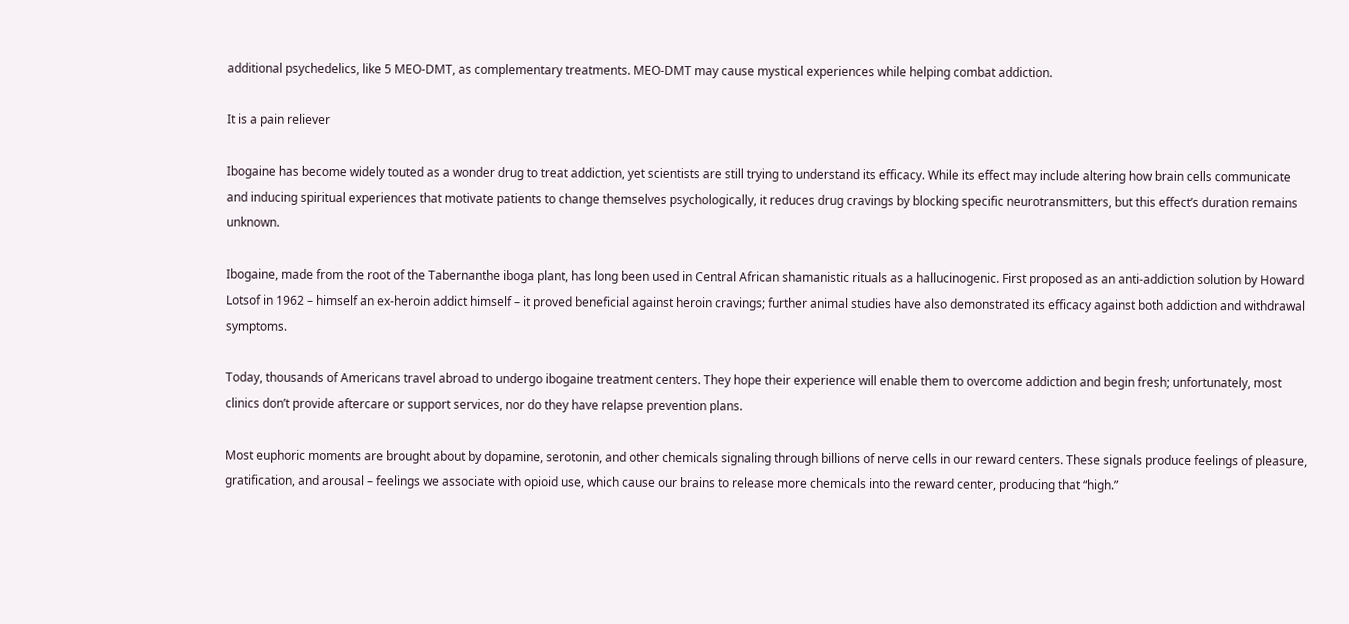additional psychedelics, like 5 MEO-DMT, as complementary treatments. MEO-DMT may cause mystical experiences while helping combat addiction.

It is a pain reliever

Ibogaine has become widely touted as a wonder drug to treat addiction, yet scientists are still trying to understand its efficacy. While its effect may include altering how brain cells communicate and inducing spiritual experiences that motivate patients to change themselves psychologically, it reduces drug cravings by blocking specific neurotransmitters, but this effect’s duration remains unknown.

Ibogaine, made from the root of the Tabernanthe iboga plant, has long been used in Central African shamanistic rituals as a hallucinogenic. First proposed as an anti-addiction solution by Howard Lotsof in 1962 – himself an ex-heroin addict himself – it proved beneficial against heroin cravings; further animal studies have also demonstrated its efficacy against both addiction and withdrawal symptoms.

Today, thousands of Americans travel abroad to undergo ibogaine treatment centers. They hope their experience will enable them to overcome addiction and begin fresh; unfortunately, most clinics don’t provide aftercare or support services, nor do they have relapse prevention plans.

Most euphoric moments are brought about by dopamine, serotonin, and other chemicals signaling through billions of nerve cells in our reward centers. These signals produce feelings of pleasure, gratification, and arousal – feelings we associate with opioid use, which cause our brains to release more chemicals into the reward center, producing that “high.”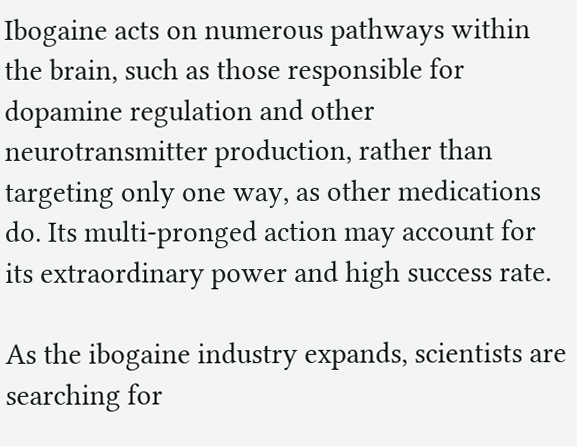Ibogaine acts on numerous pathways within the brain, such as those responsible for dopamine regulation and other neurotransmitter production, rather than targeting only one way, as other medications do. Its multi-pronged action may account for its extraordinary power and high success rate.

As the ibogaine industry expands, scientists are searching for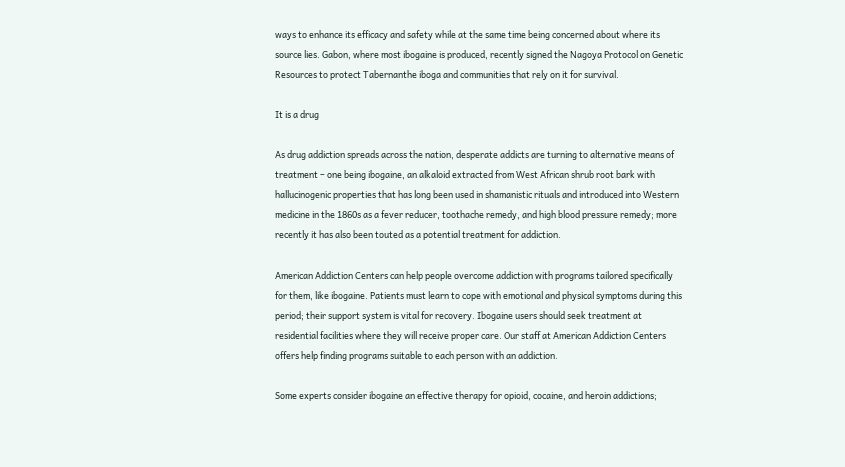ways to enhance its efficacy and safety while at the same time being concerned about where its source lies. Gabon, where most ibogaine is produced, recently signed the Nagoya Protocol on Genetic Resources to protect Tabernanthe iboga and communities that rely on it for survival.

It is a drug

As drug addiction spreads across the nation, desperate addicts are turning to alternative means of treatment – one being ibogaine, an alkaloid extracted from West African shrub root bark with hallucinogenic properties that has long been used in shamanistic rituals and introduced into Western medicine in the 1860s as a fever reducer, toothache remedy, and high blood pressure remedy; more recently it has also been touted as a potential treatment for addiction.

American Addiction Centers can help people overcome addiction with programs tailored specifically for them, like ibogaine. Patients must learn to cope with emotional and physical symptoms during this period; their support system is vital for recovery. Ibogaine users should seek treatment at residential facilities where they will receive proper care. Our staff at American Addiction Centers offers help finding programs suitable to each person with an addiction.

Some experts consider ibogaine an effective therapy for opioid, cocaine, and heroin addictions;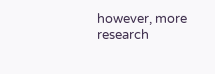however, more research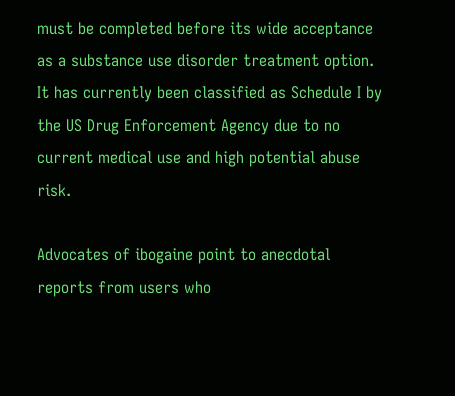must be completed before its wide acceptance as a substance use disorder treatment option. It has currently been classified as Schedule I by the US Drug Enforcement Agency due to no current medical use and high potential abuse risk.

Advocates of ibogaine point to anecdotal reports from users who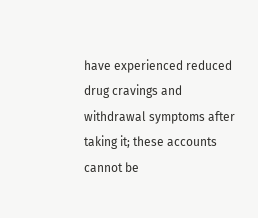have experienced reduced drug cravings and withdrawal symptoms after taking it; these accounts cannot be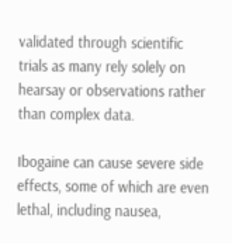validated through scientific trials as many rely solely on hearsay or observations rather than complex data.

Ibogaine can cause severe side effects, some of which are even lethal, including nausea,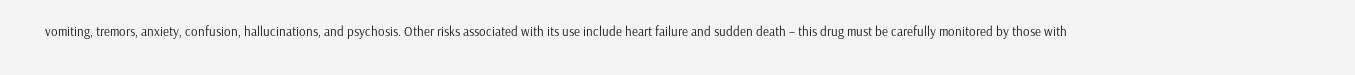vomiting, tremors, anxiety, confusion, hallucinations, and psychosis. Other risks associated with its use include heart failure and sudden death – this drug must be carefully monitored by those with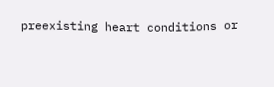preexisting heart conditions or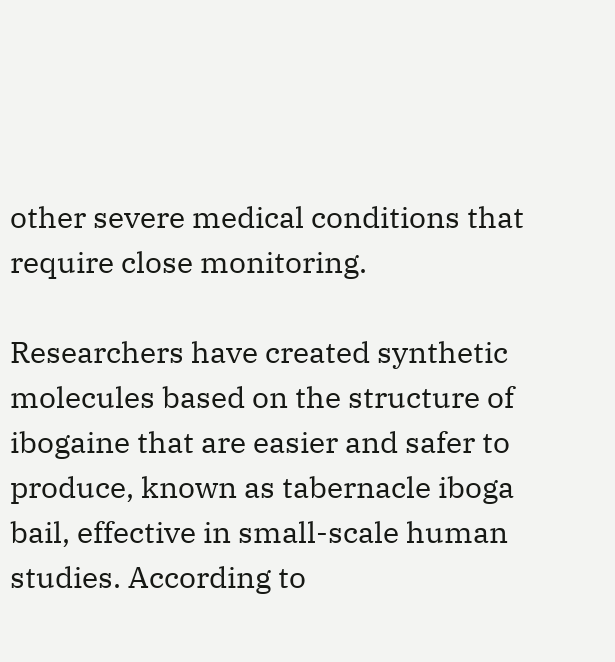other severe medical conditions that require close monitoring.

Researchers have created synthetic molecules based on the structure of ibogaine that are easier and safer to produce, known as tabernacle iboga bail, effective in small-scale human studies. According to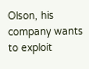Olson, his company wants to exploit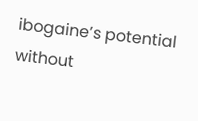ibogaine’s potential without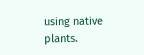using native plants.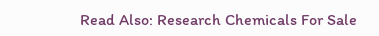Read Also: Research Chemicals For Sale